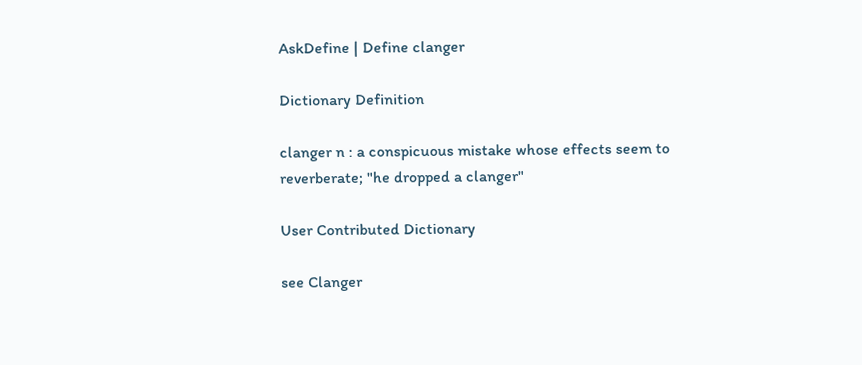AskDefine | Define clanger

Dictionary Definition

clanger n : a conspicuous mistake whose effects seem to reverberate; "he dropped a clanger"

User Contributed Dictionary

see Clanger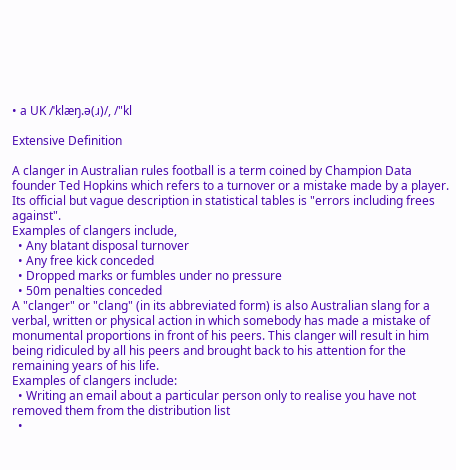• a UK /ˈklæŋ.ə(ɹ)/, /"kl

Extensive Definition

A clanger in Australian rules football is a term coined by Champion Data founder Ted Hopkins which refers to a turnover or a mistake made by a player. Its official but vague description in statistical tables is "errors including frees against".
Examples of clangers include,
  • Any blatant disposal turnover
  • Any free kick conceded
  • Dropped marks or fumbles under no pressure
  • 50m penalties conceded
A "clanger" or "clang" (in its abbreviated form) is also Australian slang for a verbal, written or physical action in which somebody has made a mistake of monumental proportions in front of his peers. This clanger will result in him being ridiculed by all his peers and brought back to his attention for the remaining years of his life.
Examples of clangers include:
  • Writing an email about a particular person only to realise you have not removed them from the distribution list
  •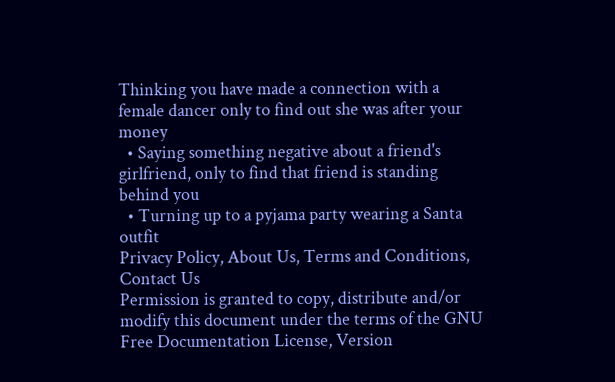Thinking you have made a connection with a female dancer only to find out she was after your money
  • Saying something negative about a friend's girlfriend, only to find that friend is standing behind you
  • Turning up to a pyjama party wearing a Santa outfit
Privacy Policy, About Us, Terms and Conditions, Contact Us
Permission is granted to copy, distribute and/or modify this document under the terms of the GNU Free Documentation License, Version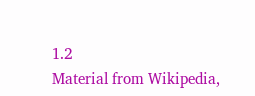1.2
Material from Wikipedia,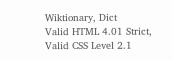Wiktionary, Dict
Valid HTML 4.01 Strict, Valid CSS Level 2.1